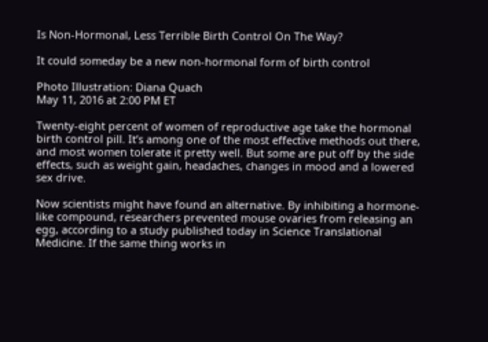Is Non-Hormonal, Less Terrible Birth Control On The Way?

It could someday be a new non-hormonal form of birth control

Photo Illustration: Diana Quach
May 11, 2016 at 2:00 PM ET

Twenty-eight percent of women of reproductive age take the hormonal birth control pill. It’s among one of the most effective methods out there, and most women tolerate it pretty well. But some are put off by the side effects, such as weight gain, headaches, changes in mood and a lowered sex drive.

Now scientists might have found an alternative. By inhibiting a hormone-like compound, researchers prevented mouse ovaries from releasing an egg, according to a study published today in Science Translational Medicine. If the same thing works in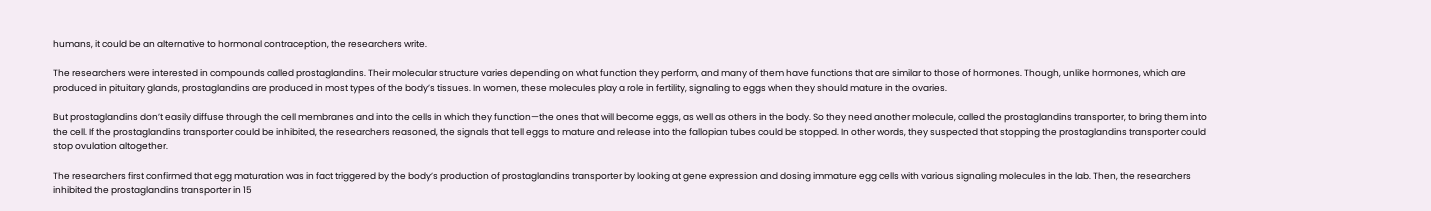humans, it could be an alternative to hormonal contraception, the researchers write.

The researchers were interested in compounds called prostaglandins. Their molecular structure varies depending on what function they perform, and many of them have functions that are similar to those of hormones. Though, unlike hormones, which are produced in pituitary glands, prostaglandins are produced in most types of the body’s tissues. In women, these molecules play a role in fertility, signaling to eggs when they should mature in the ovaries.

But prostaglandins don’t easily diffuse through the cell membranes and into the cells in which they function—the ones that will become eggs, as well as others in the body. So they need another molecule, called the prostaglandins transporter, to bring them into the cell. If the prostaglandins transporter could be inhibited, the researchers reasoned, the signals that tell eggs to mature and release into the fallopian tubes could be stopped. In other words, they suspected that stopping the prostaglandins transporter could stop ovulation altogether.

The researchers first confirmed that egg maturation was in fact triggered by the body’s production of prostaglandins transporter by looking at gene expression and dosing immature egg cells with various signaling molecules in the lab. Then, the researchers inhibited the prostaglandins transporter in 15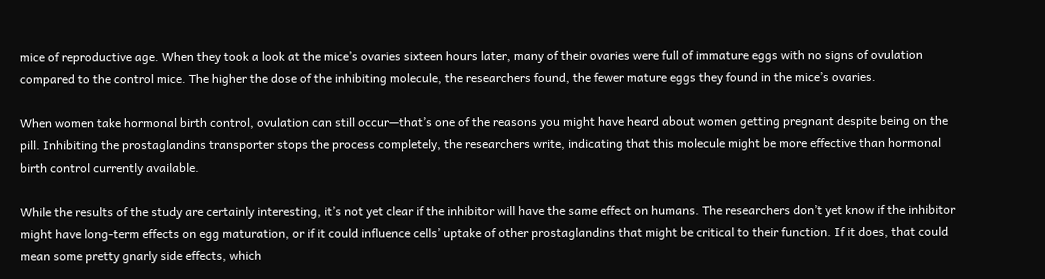mice of reproductive age. When they took a look at the mice’s ovaries sixteen hours later, many of their ovaries were full of immature eggs with no signs of ovulation compared to the control mice. The higher the dose of the inhibiting molecule, the researchers found, the fewer mature eggs they found in the mice’s ovaries.

When women take hormonal birth control, ovulation can still occur—that’s one of the reasons you might have heard about women getting pregnant despite being on the pill. Inhibiting the prostaglandins transporter stops the process completely, the researchers write, indicating that this molecule might be more effective than hormonal birth control currently available.

While the results of the study are certainly interesting, it’s not yet clear if the inhibitor will have the same effect on humans. The researchers don’t yet know if the inhibitor might have long-term effects on egg maturation, or if it could influence cells’ uptake of other prostaglandins that might be critical to their function. If it does, that could mean some pretty gnarly side effects, which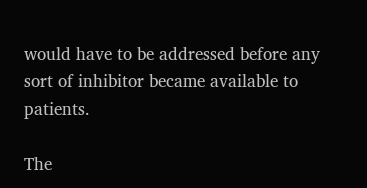would have to be addressed before any sort of inhibitor became available to patients.

The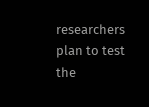researchers plan to test the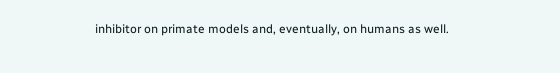inhibitor on primate models and, eventually, on humans as well.